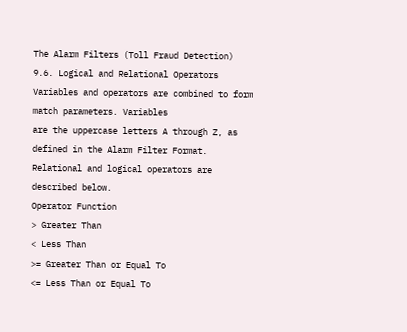The Alarm Filters (Toll Fraud Detection)
9.6. Logical and Relational Operators
Variables and operators are combined to form match parameters. Variables
are the uppercase letters A through Z, as defined in the Alarm Filter Format.
Relational and logical operators are described below.
Operator Function
> Greater Than
< Less Than
>= Greater Than or Equal To
<= Less Than or Equal To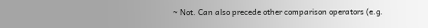~ Not. Can also precede other comparison operators (e.g.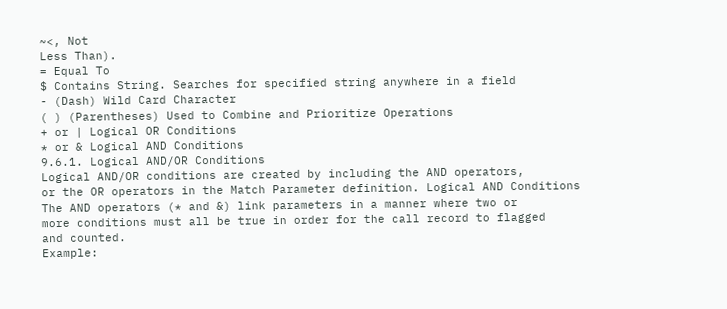~<, Not
Less Than).
= Equal To
$ Contains String. Searches for specified string anywhere in a field
- (Dash) Wild Card Character
( ) (Parentheses) Used to Combine and Prioritize Operations
+ or | Logical OR Conditions
* or & Logical AND Conditions
9.6.1. Logical AND/OR Conditions
Logical AND/OR conditions are created by including the AND operators,
or the OR operators in the Match Parameter definition. Logical AND Conditions
The AND operators (* and &) link parameters in a manner where two or
more conditions must all be true in order for the call record to flagged
and counted.
Example: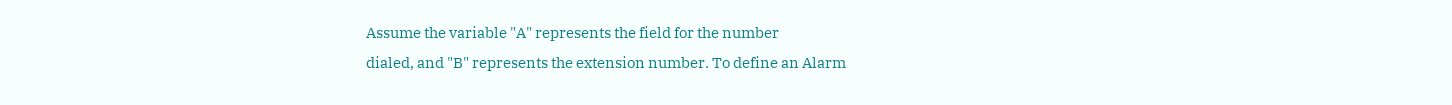Assume the variable "A" represents the field for the number
dialed, and "B" represents the extension number. To define an Alarm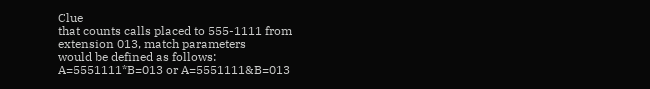Clue
that counts calls placed to 555-1111 from extension 013, match parameters
would be defined as follows:
A=5551111*B=013 or A=5551111&B=013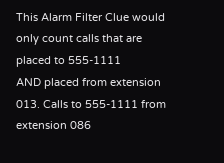This Alarm Filter Clue would only count calls that are placed to 555-1111
AND placed from extension 013. Calls to 555-1111 from extension 086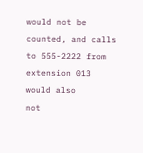would not be counted, and calls to 555-2222 from extension 013 would also
not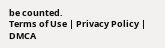be counted.
Terms of Use | Privacy Policy | DMCA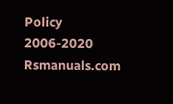Policy
2006-2020 Rsmanuals.com